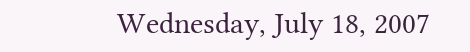Wednesday, July 18, 2007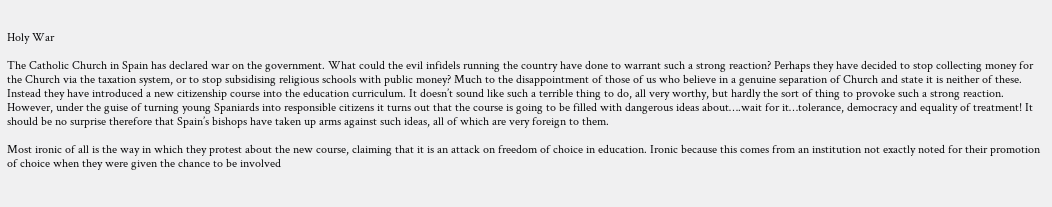Holy War

The Catholic Church in Spain has declared war on the government. What could the evil infidels running the country have done to warrant such a strong reaction? Perhaps they have decided to stop collecting money for the Church via the taxation system, or to stop subsidising religious schools with public money? Much to the disappointment of those of us who believe in a genuine separation of Church and state it is neither of these. Instead they have introduced a new citizenship course into the education curriculum. It doesn’t sound like such a terrible thing to do, all very worthy, but hardly the sort of thing to provoke such a strong reaction. However, under the guise of turning young Spaniards into responsible citizens it turns out that the course is going to be filled with dangerous ideas about….wait for it…tolerance, democracy and equality of treatment! It should be no surprise therefore that Spain’s bishops have taken up arms against such ideas, all of which are very foreign to them.

Most ironic of all is the way in which they protest about the new course, claiming that it is an attack on freedom of choice in education. Ironic because this comes from an institution not exactly noted for their promotion of choice when they were given the chance to be involved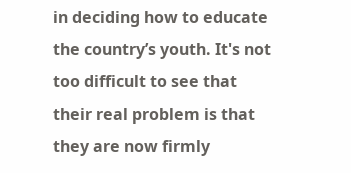in deciding how to educate the country’s youth. It's not too difficult to see that their real problem is that they are now firmly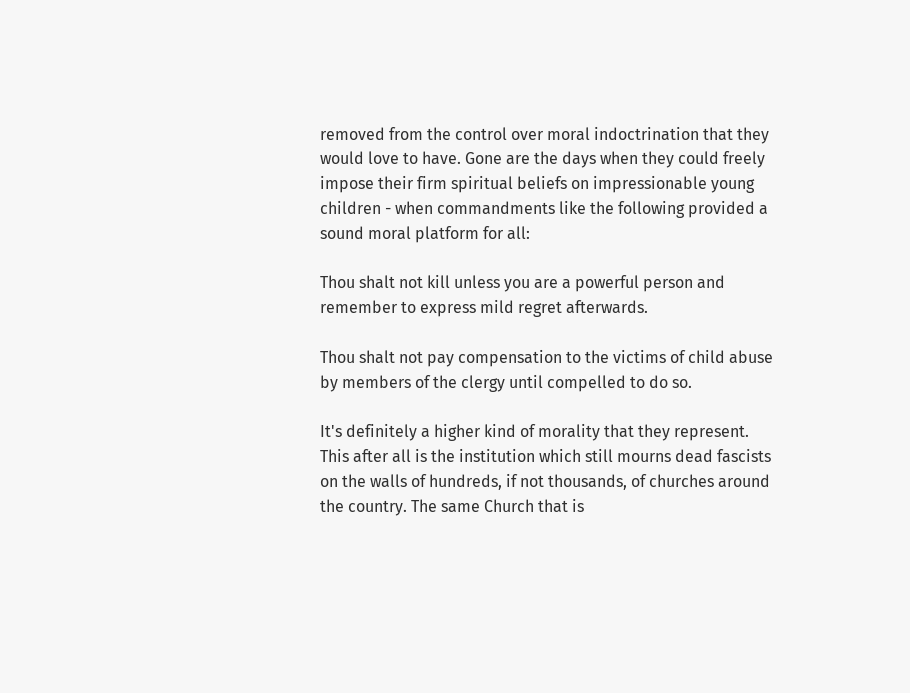removed from the control over moral indoctrination that they would love to have. Gone are the days when they could freely impose their firm spiritual beliefs on impressionable young children - when commandments like the following provided a sound moral platform for all:

Thou shalt not kill unless you are a powerful person and remember to express mild regret afterwards.

Thou shalt not pay compensation to the victims of child abuse by members of the clergy until compelled to do so.

It's definitely a higher kind of morality that they represent. This after all is the institution which still mourns dead fascists on the walls of hundreds, if not thousands, of churches around the country. The same Church that is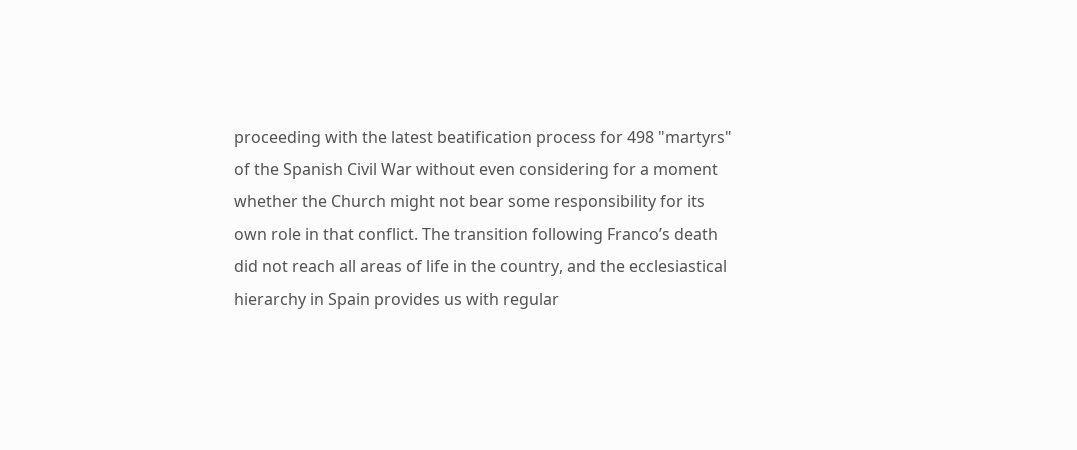proceeding with the latest beatification process for 498 "martyrs" of the Spanish Civil War without even considering for a moment whether the Church might not bear some responsibility for its own role in that conflict. The transition following Franco’s death did not reach all areas of life in the country, and the ecclesiastical hierarchy in Spain provides us with regular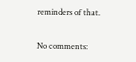reminders of that.

No comments: